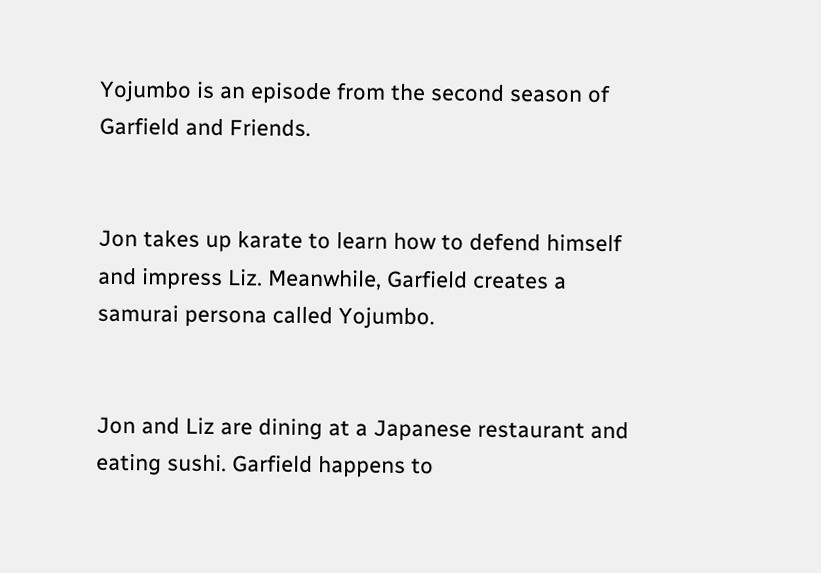Yojumbo is an episode from the second season of Garfield and Friends.


Jon takes up karate to learn how to defend himself and impress Liz. Meanwhile, Garfield creates a samurai persona called Yojumbo.


Jon and Liz are dining at a Japanese restaurant and eating sushi. Garfield happens to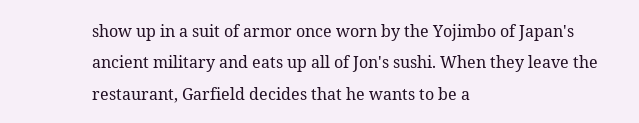show up in a suit of armor once worn by the Yojimbo of Japan's ancient military and eats up all of Jon's sushi. When they leave the restaurant, Garfield decides that he wants to be a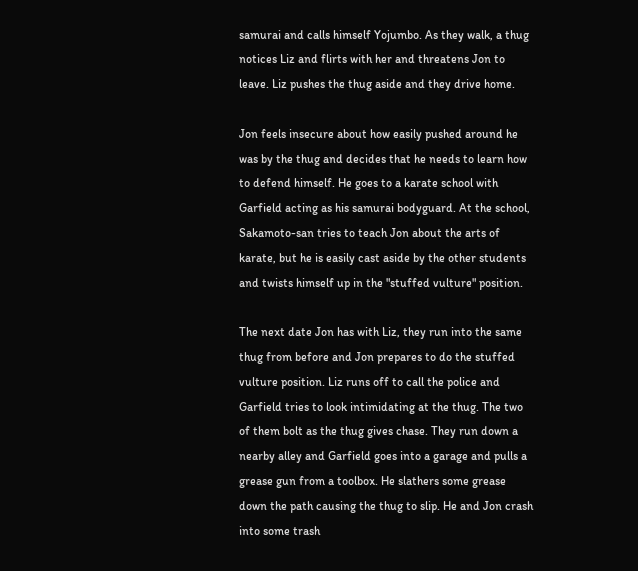samurai and calls himself Yojumbo. As they walk, a thug notices Liz and flirts with her and threatens Jon to leave. Liz pushes the thug aside and they drive home.

Jon feels insecure about how easily pushed around he was by the thug and decides that he needs to learn how to defend himself. He goes to a karate school with Garfield acting as his samurai bodyguard. At the school, Sakamoto-san tries to teach Jon about the arts of karate, but he is easily cast aside by the other students and twists himself up in the "stuffed vulture" position.

The next date Jon has with Liz, they run into the same thug from before and Jon prepares to do the stuffed vulture position. Liz runs off to call the police and Garfield tries to look intimidating at the thug. The two of them bolt as the thug gives chase. They run down a nearby alley and Garfield goes into a garage and pulls a grease gun from a toolbox. He slathers some grease down the path causing the thug to slip. He and Jon crash into some trash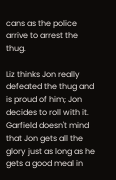cans as the police arrive to arrest the thug.

Liz thinks Jon really defeated the thug and is proud of him; Jon decides to roll with it. Garfield doesn't mind that Jon gets all the glory just as long as he gets a good meal in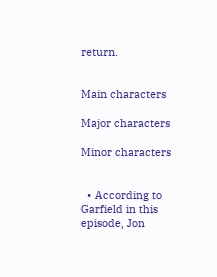return.


Main characters

Major characters

Minor characters


  • According to Garfield in this episode, Jon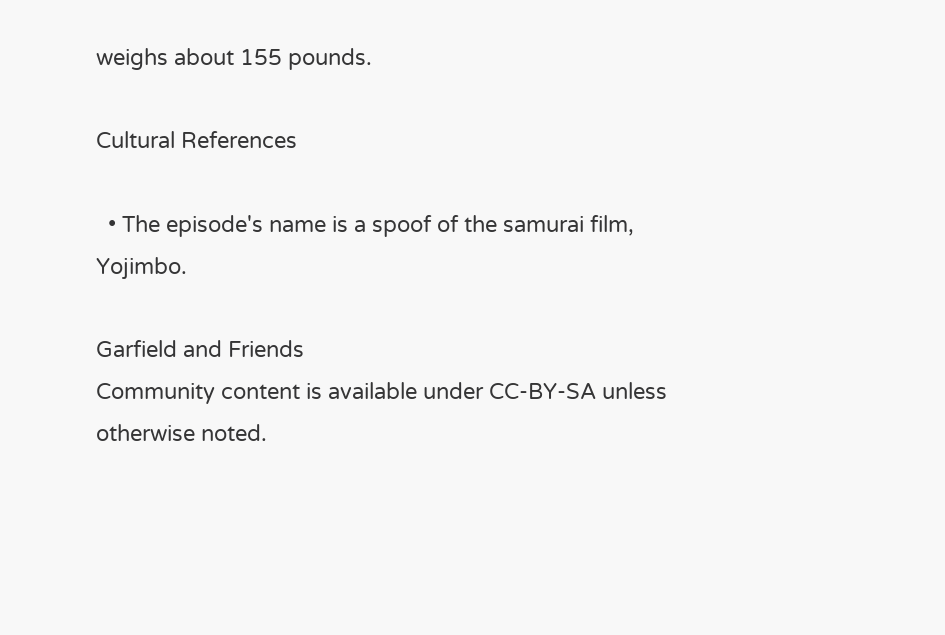weighs about 155 pounds.

Cultural References

  • The episode's name is a spoof of the samurai film, Yojimbo.

Garfield and Friends
Community content is available under CC-BY-SA unless otherwise noted.